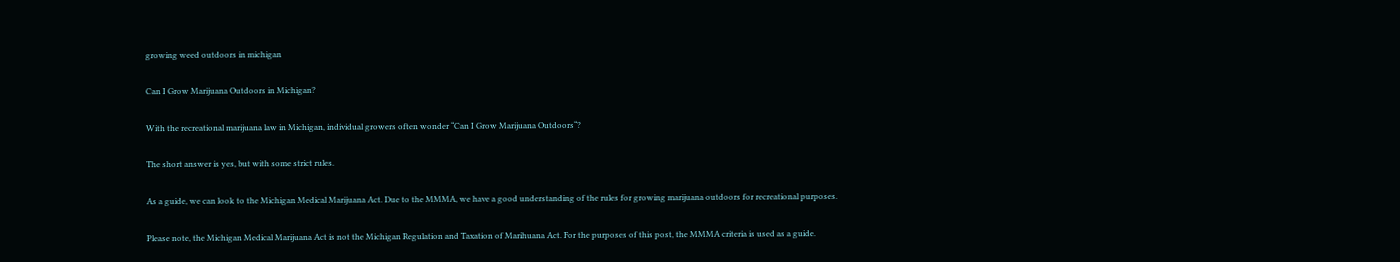growing weed outdoors in michigan

Can I Grow Marijuana Outdoors in Michigan?

With the recreational marijuana law in Michigan, individual growers often wonder “Can I Grow Marijuana Outdoors“?

The short answer is yes, but with some strict rules.

As a guide, we can look to the Michigan Medical Marijuana Act. Due to the MMMA, we have a good understanding of the rules for growing marijuana outdoors for recreational purposes.

Please note, the Michigan Medical Marijuana Act is not the Michigan Regulation and Taxation of Marihuana Act. For the purposes of this post, the MMMA criteria is used as a guide.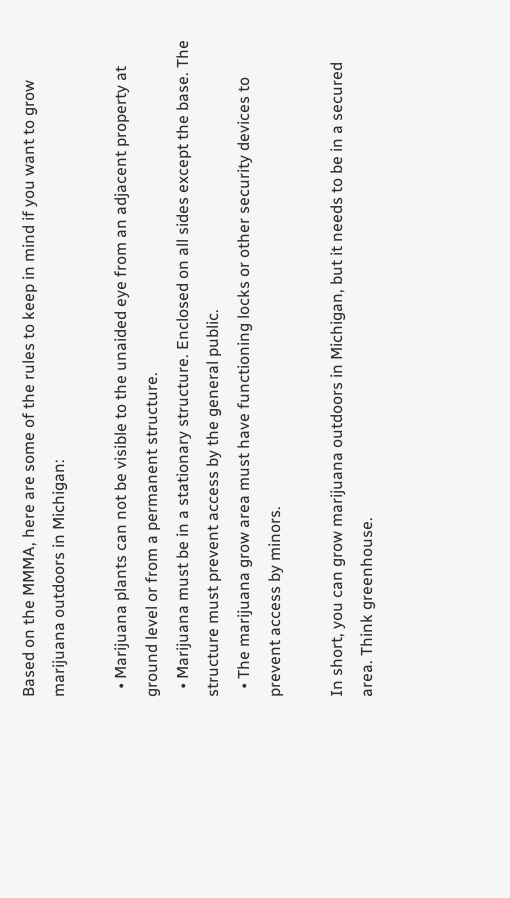Based on the MMMA, here are some of the rules to keep in mind if you want to grow marijuana outdoors in Michigan:

  • Marijuana plants can not be visible to the unaided eye from an adjacent property at ground level or from a permanent structure.
  • Marijuana must be in a stationary structure. Enclosed on all sides except the base. The structure must prevent access by the general public.
  • The marijuana grow area must have functioning locks or other security devices to prevent access by minors.

In short, you can grow marijuana outdoors in Michigan, but it needs to be in a secured area. Think greenhouse.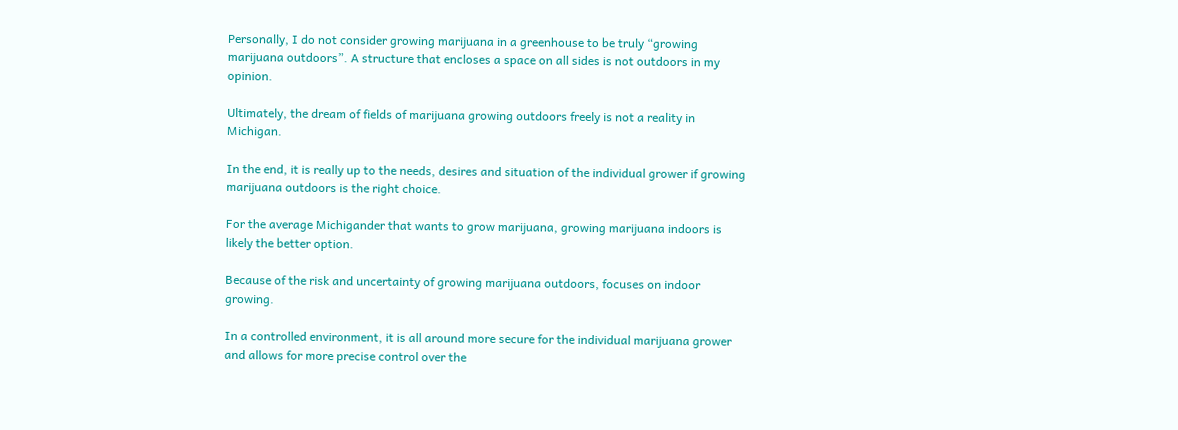Personally, I do not consider growing marijuana in a greenhouse to be truly “growing marijuana outdoors”. A structure that encloses a space on all sides is not outdoors in my opinion.

Ultimately, the dream of fields of marijuana growing outdoors freely is not a reality in Michigan.

In the end, it is really up to the needs, desires and situation of the individual grower if growing marijuana outdoors is the right choice.

For the average Michigander that wants to grow marijuana, growing marijuana indoors is likely the better option.

Because of the risk and uncertainty of growing marijuana outdoors, focuses on indoor growing.

In a controlled environment, it is all around more secure for the individual marijuana grower and allows for more precise control over the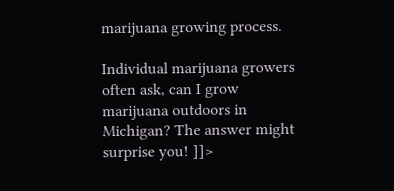marijuana growing process.

Individual marijuana growers often ask, can I grow marijuana outdoors in Michigan? The answer might surprise you! ]]>